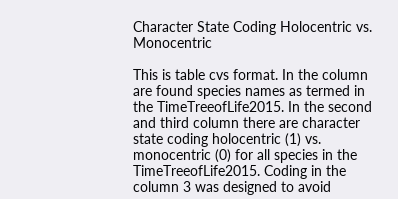Character State Coding Holocentric vs. Monocentric

This is table cvs format. In the column are found species names as termed in the TimeTreeofLife2015. In the second and third column there are character state coding holocentric (1) vs. monocentric (0) for all species in the TimeTreeofLife2015. Coding in the column 3 was designed to avoid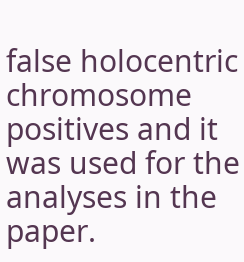false holocentric chromosome positives and it was used for the analyses in the paper.